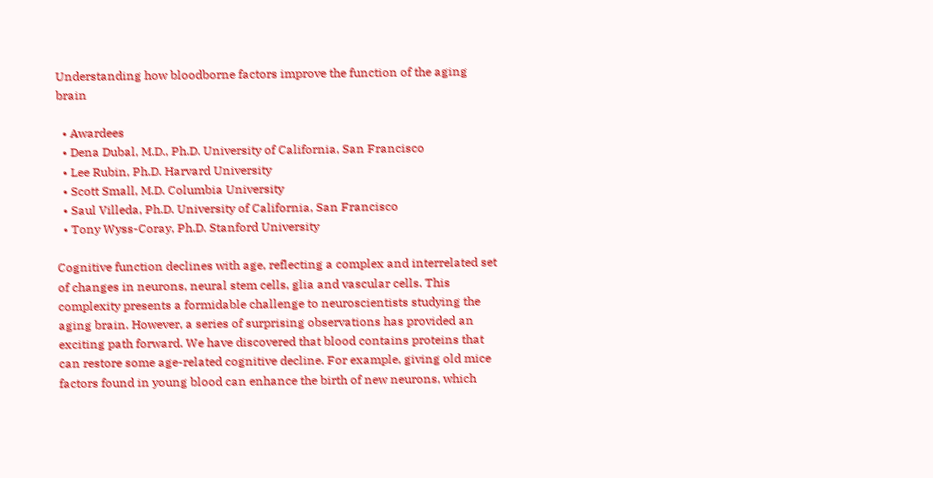Understanding how bloodborne factors improve the function of the aging brain

  • Awardees
  • Dena Dubal, M.D., Ph.D. University of California, San Francisco
  • Lee Rubin, Ph.D. Harvard University
  • Scott Small, M.D. Columbia University
  • Saul Villeda, Ph.D. University of California, San Francisco
  • Tony Wyss-Coray, Ph.D. Stanford University

Cognitive function declines with age, reflecting a complex and interrelated set of changes in neurons, neural stem cells, glia and vascular cells. This complexity presents a formidable challenge to neuroscientists studying the aging brain. However, a series of surprising observations has provided an exciting path forward. We have discovered that blood contains proteins that can restore some age-related cognitive decline. For example, giving old mice factors found in young blood can enhance the birth of new neurons, which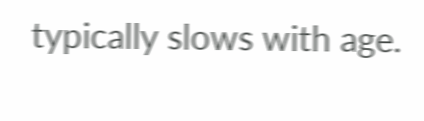typically slows with age.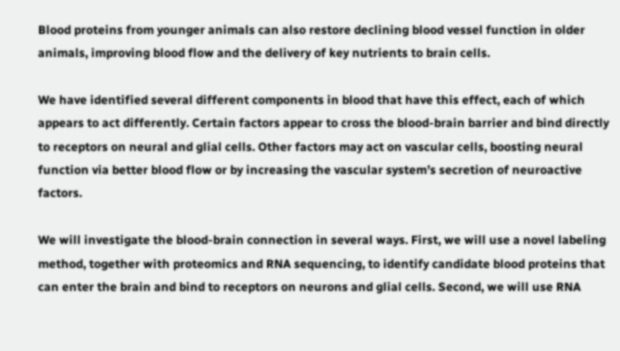Blood proteins from younger animals can also restore declining blood vessel function in older animals, improving blood flow and the delivery of key nutrients to brain cells.

We have identified several different components in blood that have this effect, each of which appears to act differently. Certain factors appear to cross the blood-brain barrier and bind directly to receptors on neural and glial cells. Other factors may act on vascular cells, boosting neural function via better blood flow or by increasing the vascular system’s secretion of neuroactive factors.

We will investigate the blood-brain connection in several ways. First, we will use a novel labeling method, together with proteomics and RNA sequencing, to identify candidate blood proteins that can enter the brain and bind to receptors on neurons and glial cells. Second, we will use RNA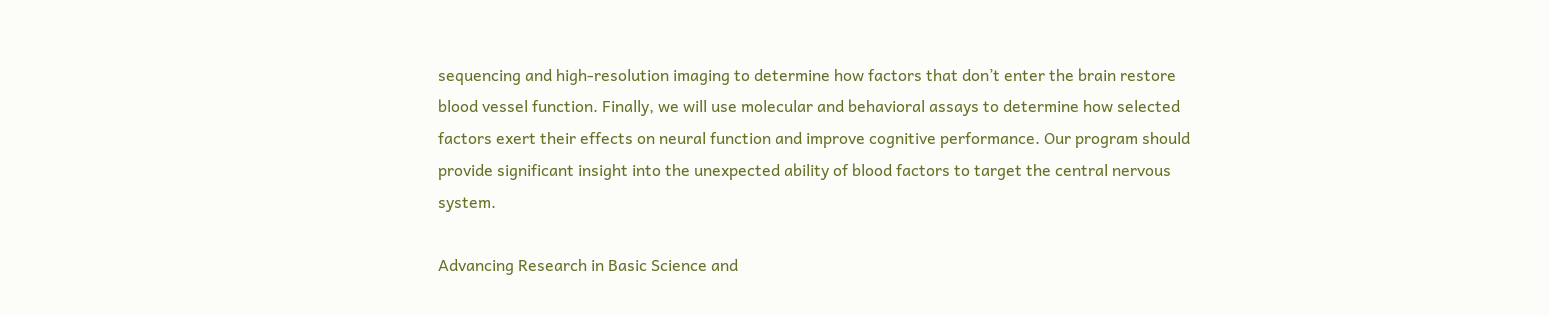sequencing and high-resolution imaging to determine how factors that don’t enter the brain restore blood vessel function. Finally, we will use molecular and behavioral assays to determine how selected factors exert their effects on neural function and improve cognitive performance. Our program should provide significant insight into the unexpected ability of blood factors to target the central nervous system.

Advancing Research in Basic Science and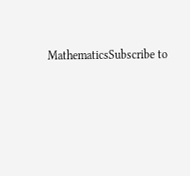MathematicsSubscribe to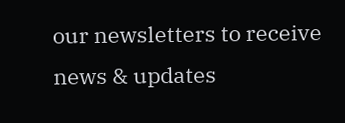our newsletters to receive news & updates